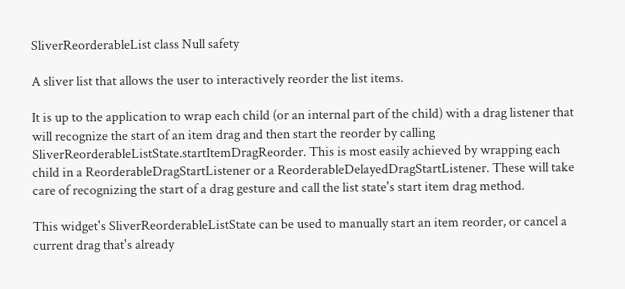SliverReorderableList class Null safety

A sliver list that allows the user to interactively reorder the list items.

It is up to the application to wrap each child (or an internal part of the child) with a drag listener that will recognize the start of an item drag and then start the reorder by calling SliverReorderableListState.startItemDragReorder. This is most easily achieved by wrapping each child in a ReorderableDragStartListener or a ReorderableDelayedDragStartListener. These will take care of recognizing the start of a drag gesture and call the list state's start item drag method.

This widget's SliverReorderableListState can be used to manually start an item reorder, or cancel a current drag that's already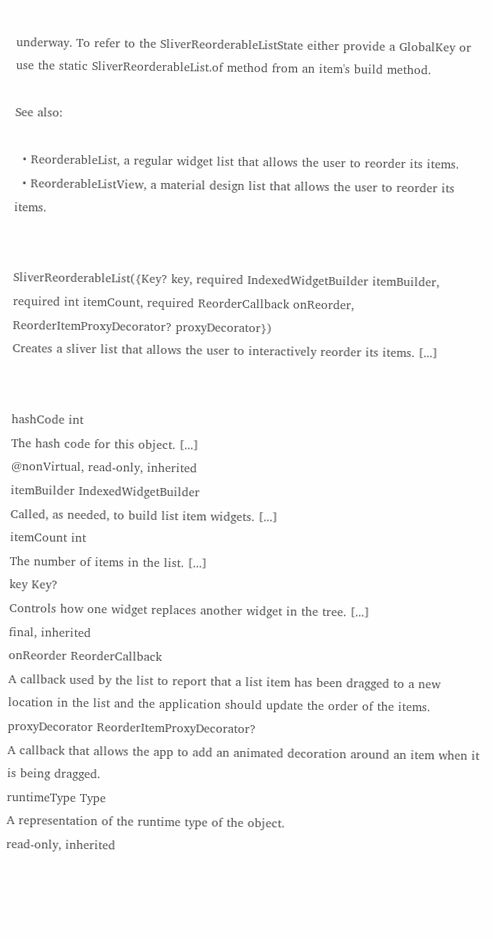underway. To refer to the SliverReorderableListState either provide a GlobalKey or use the static SliverReorderableList.of method from an item's build method.

See also:

  • ReorderableList, a regular widget list that allows the user to reorder its items.
  • ReorderableListView, a material design list that allows the user to reorder its items.


SliverReorderableList({Key? key, required IndexedWidgetBuilder itemBuilder, required int itemCount, required ReorderCallback onReorder, ReorderItemProxyDecorator? proxyDecorator})
Creates a sliver list that allows the user to interactively reorder its items. [...]


hashCode int
The hash code for this object. [...]
@nonVirtual, read-only, inherited
itemBuilder IndexedWidgetBuilder
Called, as needed, to build list item widgets. [...]
itemCount int
The number of items in the list. [...]
key Key?
Controls how one widget replaces another widget in the tree. [...]
final, inherited
onReorder ReorderCallback
A callback used by the list to report that a list item has been dragged to a new location in the list and the application should update the order of the items.
proxyDecorator ReorderItemProxyDecorator?
A callback that allows the app to add an animated decoration around an item when it is being dragged.
runtimeType Type
A representation of the runtime type of the object.
read-only, inherited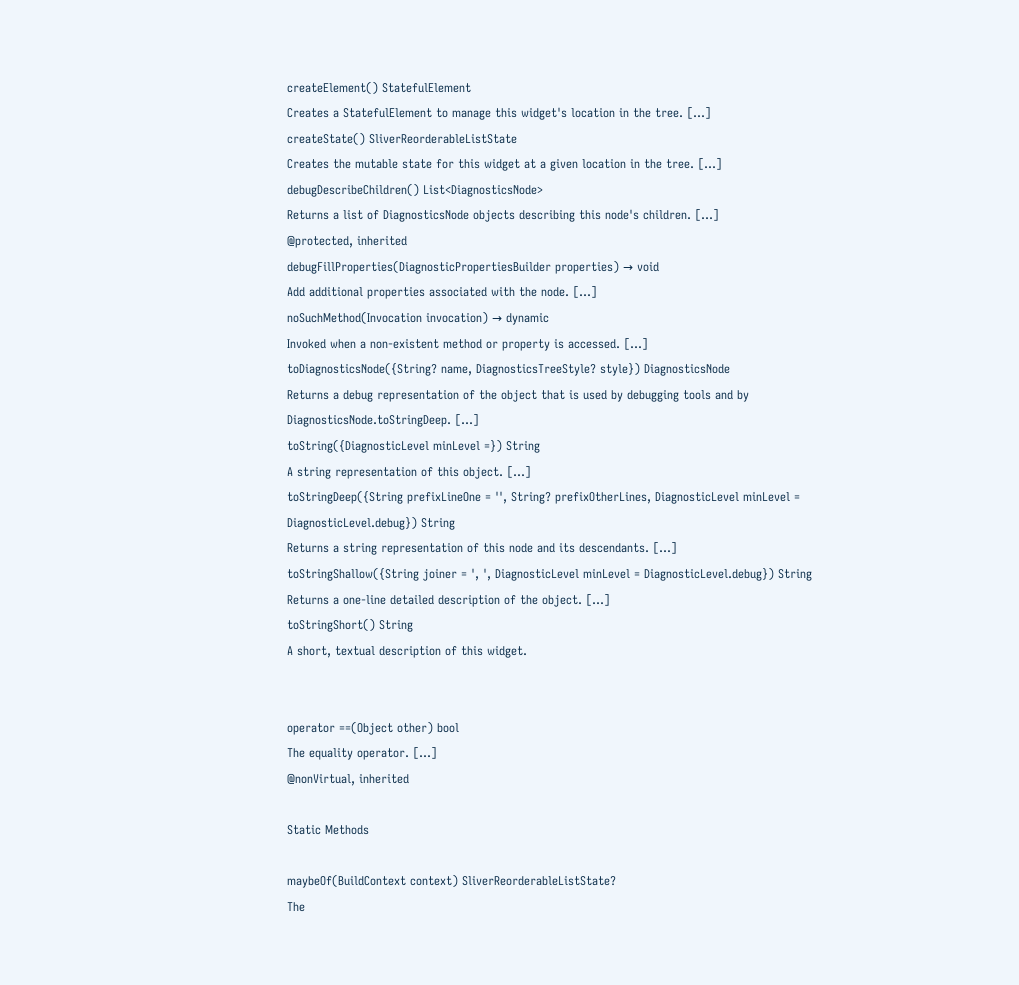createElement() StatefulElement
Creates a StatefulElement to manage this widget's location in the tree. [...]
createState() SliverReorderableListState
Creates the mutable state for this widget at a given location in the tree. [...]
debugDescribeChildren() List<DiagnosticsNode>
Returns a list of DiagnosticsNode objects describing this node's children. [...]
@protected, inherited
debugFillProperties(DiagnosticPropertiesBuilder properties) → void
Add additional properties associated with the node. [...]
noSuchMethod(Invocation invocation) → dynamic
Invoked when a non-existent method or property is accessed. [...]
toDiagnosticsNode({String? name, DiagnosticsTreeStyle? style}) DiagnosticsNode
Returns a debug representation of the object that is used by debugging tools and by DiagnosticsNode.toStringDeep. [...]
toString({DiagnosticLevel minLevel =}) String
A string representation of this object. [...]
toStringDeep({String prefixLineOne = '', String? prefixOtherLines, DiagnosticLevel minLevel = DiagnosticLevel.debug}) String
Returns a string representation of this node and its descendants. [...]
toStringShallow({String joiner = ', ', DiagnosticLevel minLevel = DiagnosticLevel.debug}) String
Returns a one-line detailed description of the object. [...]
toStringShort() String
A short, textual description of this widget.


operator ==(Object other) bool
The equality operator. [...]
@nonVirtual, inherited

Static Methods

maybeOf(BuildContext context) SliverReorderableListState?
The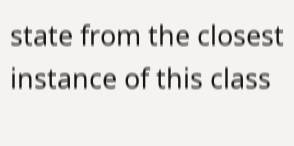state from the closest instance of this class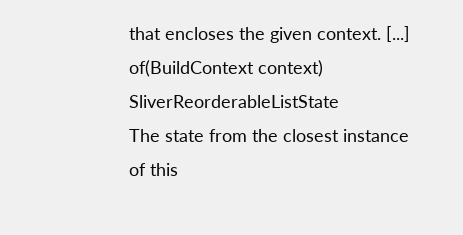that encloses the given context. [...]
of(BuildContext context) SliverReorderableListState
The state from the closest instance of this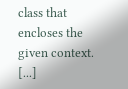class that encloses the given context. [...]